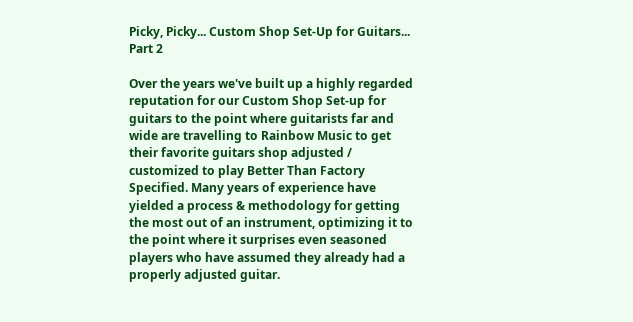Picky, Picky... Custom Shop Set-Up for Guitars... Part 2

Over the years we've built up a highly regarded reputation for our Custom Shop Set-up for guitars to the point where guitarists far and wide are travelling to Rainbow Music to get their favorite guitars shop adjusted / customized to play Better Than Factory Specified. Many years of experience have yielded a process & methodology for getting the most out of an instrument, optimizing it to the point where it surprises even seasoned players who have assumed they already had a properly adjusted guitar.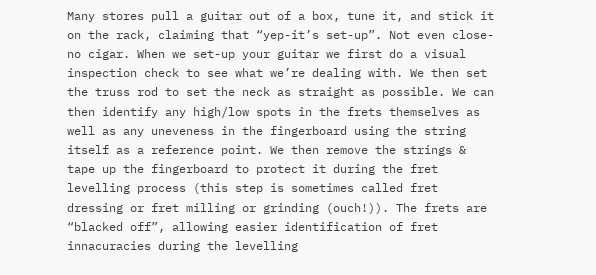Many stores pull a guitar out of a box, tune it, and stick it on the rack, claiming that “yep-it’s set-up”. Not even close-no cigar. When we set-up your guitar we first do a visual inspection check to see what we’re dealing with. We then set the truss rod to set the neck as straight as possible. We can then identify any high/low spots in the frets themselves as well as any uneveness in the fingerboard using the string itself as a reference point. We then remove the strings & tape up the fingerboard to protect it during the fret levelling process (this step is sometimes called fret dressing or fret milling or grinding (ouch!)). The frets are “blacked off”, allowing easier identification of fret innacuracies during the levelling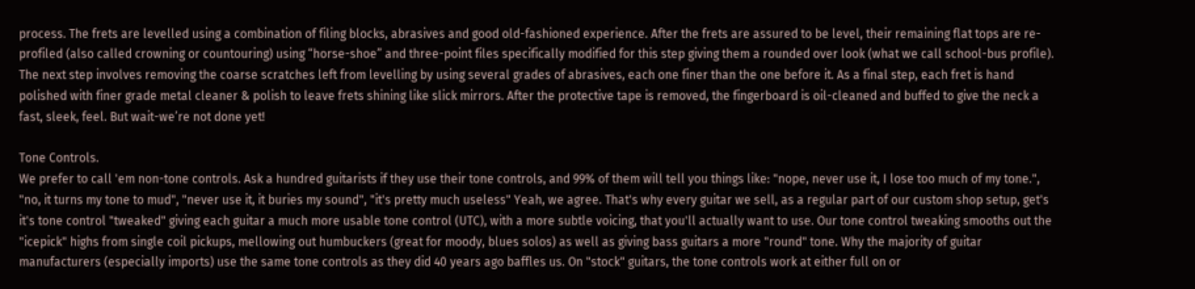process. The frets are levelled using a combination of filing blocks, abrasives and good old-fashioned experience. After the frets are assured to be level, their remaining flat tops are re-profiled (also called crowning or countouring) using “horse-shoe” and three-point files specifically modified for this step giving them a rounded over look (what we call school-bus profile). The next step involves removing the coarse scratches left from levelling by using several grades of abrasives, each one finer than the one before it. As a final step, each fret is hand polished with finer grade metal cleaner & polish to leave frets shining like slick mirrors. After the protective tape is removed, the fingerboard is oil-cleaned and buffed to give the neck a fast, sleek, feel. But wait-we’re not done yet!

Tone Controls.
We prefer to call 'em non-tone controls. Ask a hundred guitarists if they use their tone controls, and 99% of them will tell you things like: "nope, never use it, I lose too much of my tone.", "no, it turns my tone to mud", "never use it, it buries my sound", "it's pretty much useless" Yeah, we agree. That's why every guitar we sell, as a regular part of our custom shop setup, get's it's tone control "tweaked" giving each guitar a much more usable tone control (UTC), with a more subtle voicing, that you'll actually want to use. Our tone control tweaking smooths out the "icepick" highs from single coil pickups, mellowing out humbuckers (great for moody, blues solos) as well as giving bass guitars a more "round" tone. Why the majority of guitar manufacturers (especially imports) use the same tone controls as they did 40 years ago baffles us. On "stock" guitars, the tone controls work at either full on or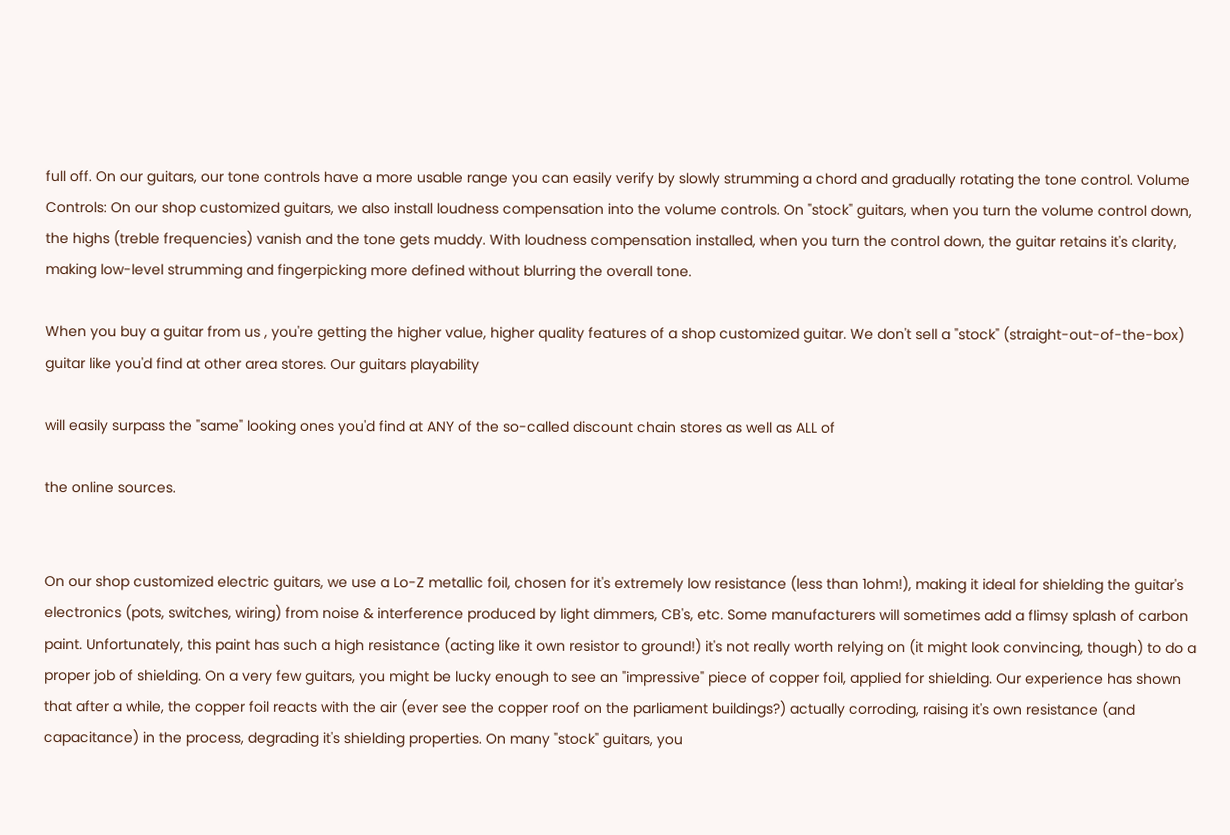full off. On our guitars, our tone controls have a more usable range you can easily verify by slowly strumming a chord and gradually rotating the tone control. Volume Controls: On our shop customized guitars, we also install loudness compensation into the volume controls. On "stock" guitars, when you turn the volume control down, the highs (treble frequencies) vanish and the tone gets muddy. With loudness compensation installed, when you turn the control down, the guitar retains it's clarity, making low-level strumming and fingerpicking more defined without blurring the overall tone.

When you buy a guitar from us , you're getting the higher value, higher quality features of a shop customized guitar. We don't sell a "stock" (straight-out-of-the-box) guitar like you'd find at other area stores. Our guitars playability

will easily surpass the "same" looking ones you'd find at ANY of the so-called discount chain stores as well as ALL of

the online sources.


On our shop customized electric guitars, we use a Lo-Z metallic foil, chosen for it's extremely low resistance (less than 1ohm!), making it ideal for shielding the guitar's electronics (pots, switches, wiring) from noise & interference produced by light dimmers, CB's, etc. Some manufacturers will sometimes add a flimsy splash of carbon paint. Unfortunately, this paint has such a high resistance (acting like it own resistor to ground!) it's not really worth relying on (it might look convincing, though) to do a proper job of shielding. On a very few guitars, you might be lucky enough to see an "impressive" piece of copper foil, applied for shielding. Our experience has shown that after a while, the copper foil reacts with the air (ever see the copper roof on the parliament buildings?) actually corroding, raising it's own resistance (and capacitance) in the process, degrading it's shielding properties. On many "stock" guitars, you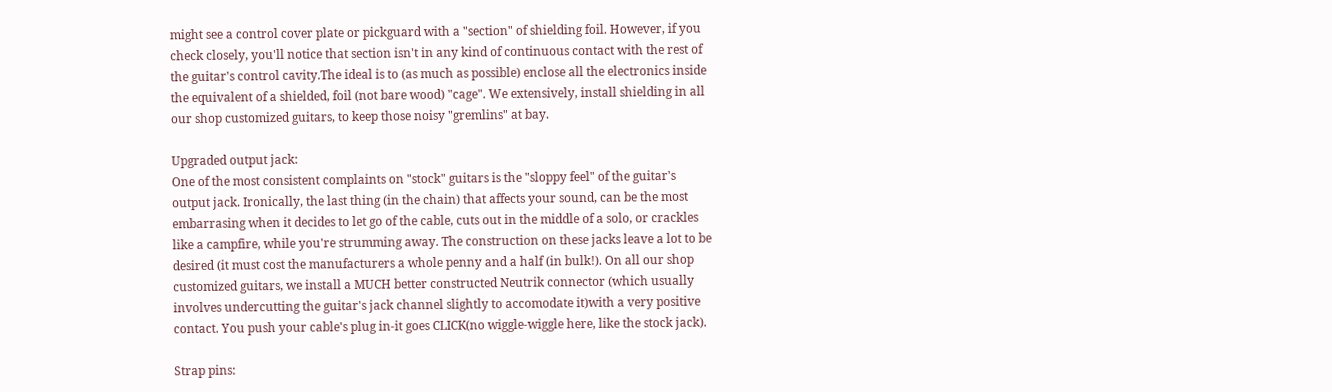might see a control cover plate or pickguard with a "section" of shielding foil. However, if you check closely, you'll notice that section isn't in any kind of continuous contact with the rest of the guitar's control cavity.The ideal is to (as much as possible) enclose all the electronics inside the equivalent of a shielded, foil (not bare wood) "cage". We extensively, install shielding in all our shop customized guitars, to keep those noisy "gremlins" at bay.

Upgraded output jack:
One of the most consistent complaints on "stock" guitars is the "sloppy feel" of the guitar's output jack. Ironically, the last thing (in the chain) that affects your sound, can be the most embarrasing when it decides to let go of the cable, cuts out in the middle of a solo, or crackles like a campfire, while you're strumming away. The construction on these jacks leave a lot to be desired (it must cost the manufacturers a whole penny and a half (in bulk!). On all our shop customized guitars, we install a MUCH better constructed Neutrik connector (which usually involves undercutting the guitar's jack channel slightly to accomodate it)with a very positive contact. You push your cable's plug in-it goes CLICK(no wiggle-wiggle here, like the stock jack).

Strap pins: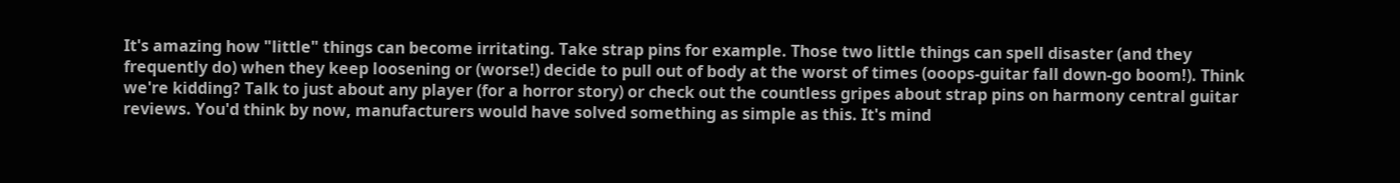It's amazing how "little" things can become irritating. Take strap pins for example. Those two little things can spell disaster (and they frequently do) when they keep loosening or (worse!) decide to pull out of body at the worst of times (ooops-guitar fall down-go boom!). Think we're kidding? Talk to just about any player (for a horror story) or check out the countless gripes about strap pins on harmony central guitar reviews. You'd think by now, manufacturers would have solved something as simple as this. It's mind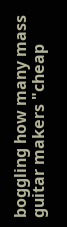boggling how many mass guitar makers "cheap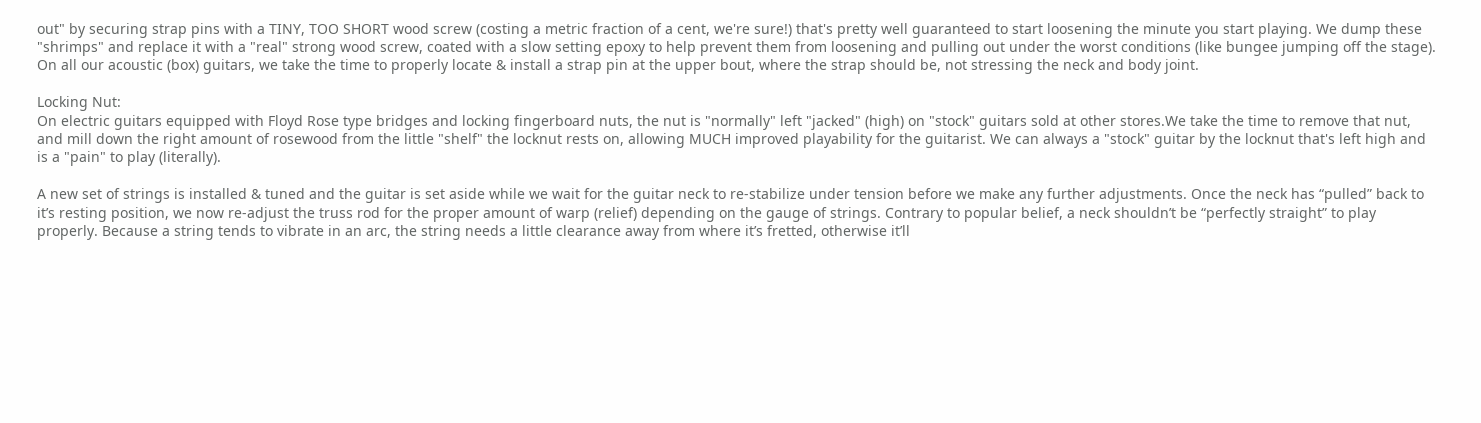out" by securing strap pins with a TINY, TOO SHORT wood screw (costing a metric fraction of a cent, we're sure!) that's pretty well guaranteed to start loosening the minute you start playing. We dump these "shrimps" and replace it with a "real" strong wood screw, coated with a slow setting epoxy to help prevent them from loosening and pulling out under the worst conditions (like bungee jumping off the stage). On all our acoustic (box) guitars, we take the time to properly locate & install a strap pin at the upper bout, where the strap should be, not stressing the neck and body joint.

Locking Nut:
On electric guitars equipped with Floyd Rose type bridges and locking fingerboard nuts, the nut is "normally" left "jacked" (high) on "stock" guitars sold at other stores.We take the time to remove that nut, and mill down the right amount of rosewood from the little "shelf" the locknut rests on, allowing MUCH improved playability for the guitarist. We can always a "stock" guitar by the locknut that's left high and is a "pain" to play (literally).

A new set of strings is installed & tuned and the guitar is set aside while we wait for the guitar neck to re-stabilize under tension before we make any further adjustments. Once the neck has “pulled” back to it’s resting position, we now re-adjust the truss rod for the proper amount of warp (relief) depending on the gauge of strings. Contrary to popular belief, a neck shouldn’t be “perfectly straight” to play properly. Because a string tends to vibrate in an arc, the string needs a little clearance away from where it’s fretted, otherwise it’ll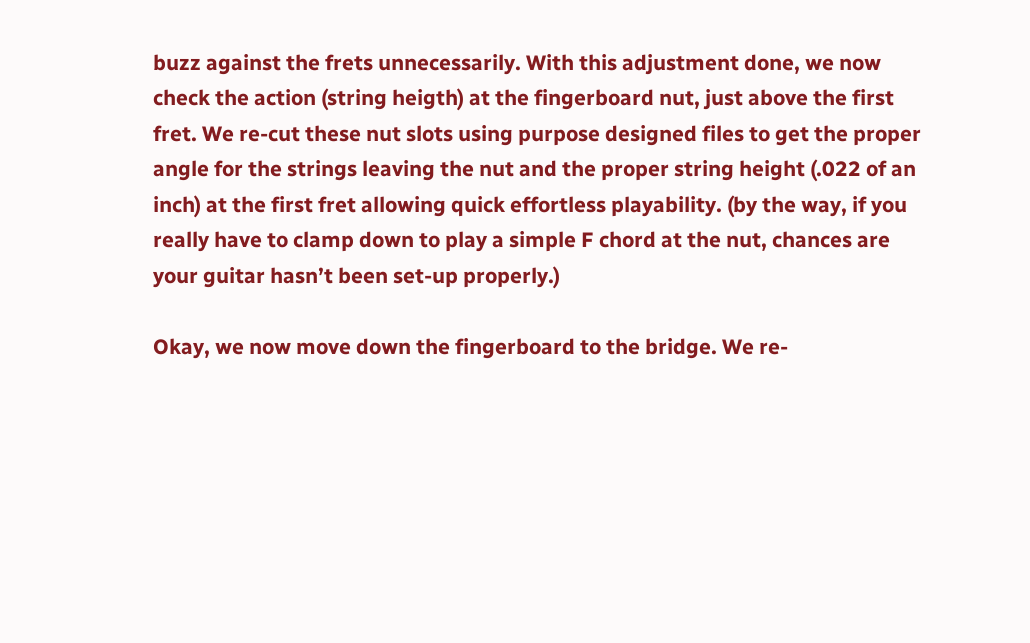buzz against the frets unnecessarily. With this adjustment done, we now check the action (string heigth) at the fingerboard nut, just above the first fret. We re-cut these nut slots using purpose designed files to get the proper angle for the strings leaving the nut and the proper string height (.022 of an inch) at the first fret allowing quick effortless playability. (by the way, if you really have to clamp down to play a simple F chord at the nut, chances are your guitar hasn’t been set-up properly.)

Okay, we now move down the fingerboard to the bridge. We re-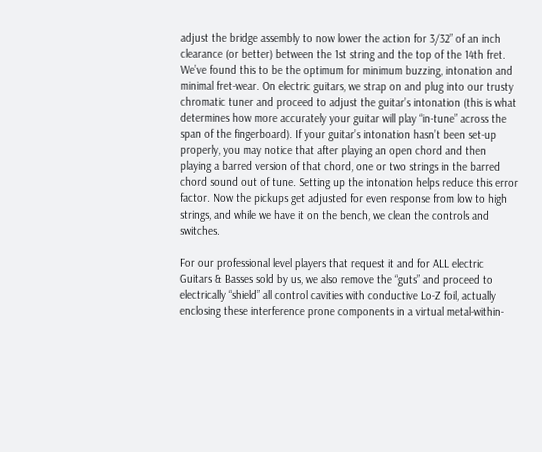adjust the bridge assembly to now lower the action for 3/32” of an inch clearance (or better) between the 1st string and the top of the 14th fret. We’ve found this to be the optimum for minimum buzzing, intonation and minimal fret-wear. On electric guitars, we strap on and plug into our trusty chromatic tuner and proceed to adjust the guitar’s intonation (this is what determines how more accurately your guitar will play “in-tune” across the span of the fingerboard). If your guitar’s intonation hasn’t been set-up properly, you may notice that after playing an open chord and then playing a barred version of that chord, one or two strings in the barred chord sound out of tune. Setting up the intonation helps reduce this error factor. Now the pickups get adjusted for even response from low to high strings, and while we have it on the bench, we clean the controls and switches.

For our professional level players that request it and for ALL electric Guitars & Basses sold by us, we also remove the “guts” and proceed to electrically “shield” all control cavities with conductive Lo-Z foil, actually enclosing these interference prone components in a virtual metal-within-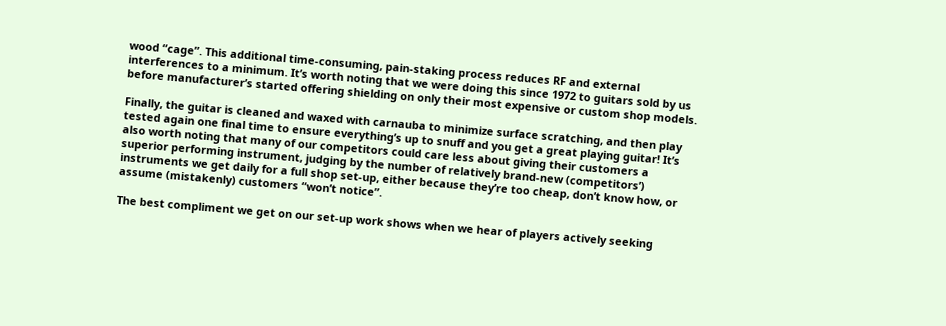wood “cage”. This additional time-consuming, pain-staking process reduces RF and external interferences to a minimum. It’s worth noting that we were doing this since 1972 to guitars sold by us before manufacturer’s started offering shielding on only their most expensive or custom shop models.

Finally, the guitar is cleaned and waxed with carnauba to minimize surface scratching, and then play tested again one final time to ensure everything’s up to snuff and you get a great playing guitar! It’s also worth noting that many of our competitors could care less about giving their customers a superior performing instrument, judging by the number of relatively brand-new (competitors’) instruments we get daily for a full shop set-up, either because they’re too cheap, don’t know how, or assume (mistakenly) customers “won’t notice”.

The best compliment we get on our set-up work shows when we hear of players actively seeking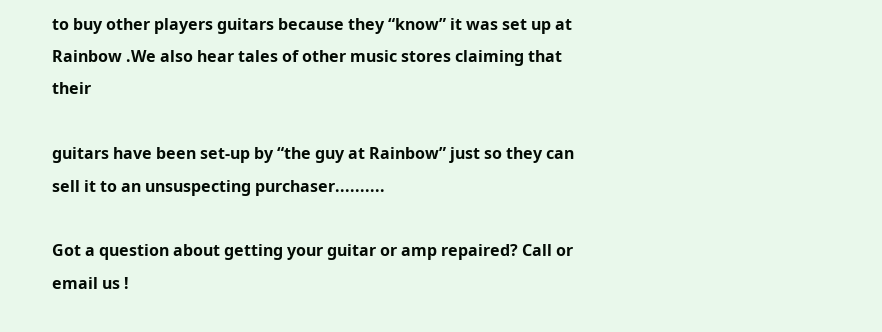to buy other players guitars because they “know” it was set up at Rainbow .We also hear tales of other music stores claiming that their

guitars have been set-up by “the guy at Rainbow” just so they can sell it to an unsuspecting purchaser..........

Got a question about getting your guitar or amp repaired? Call or email us !